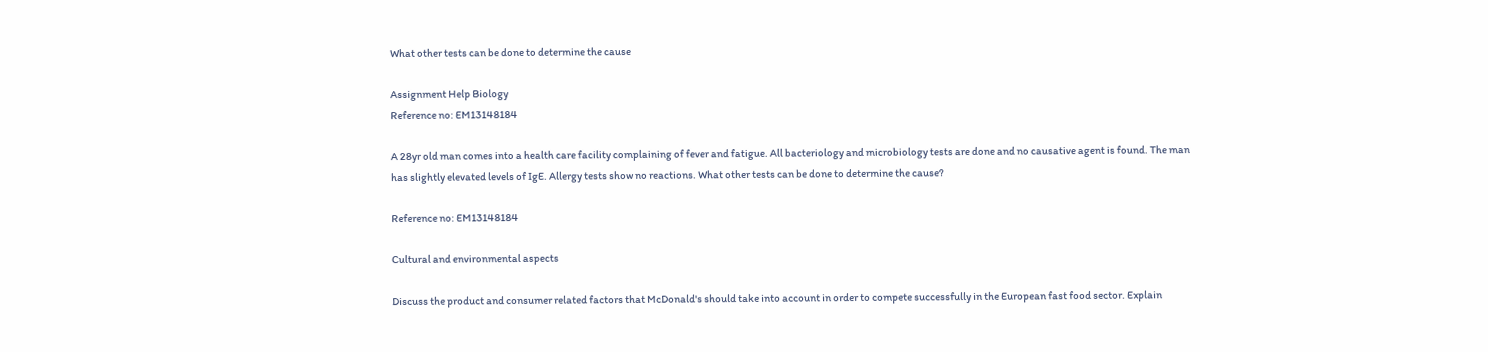What other tests can be done to determine the cause

Assignment Help Biology
Reference no: EM13148184

A 28yr old man comes into a health care facility complaining of fever and fatigue. All bacteriology and microbiology tests are done and no causative agent is found. The man has slightly elevated levels of IgE. Allergy tests show no reactions. What other tests can be done to determine the cause?

Reference no: EM13148184

Cultural and environmental aspects

Discuss the product and consumer related factors that McDonald's should take into account in order to compete successfully in the European fast food sector. Explain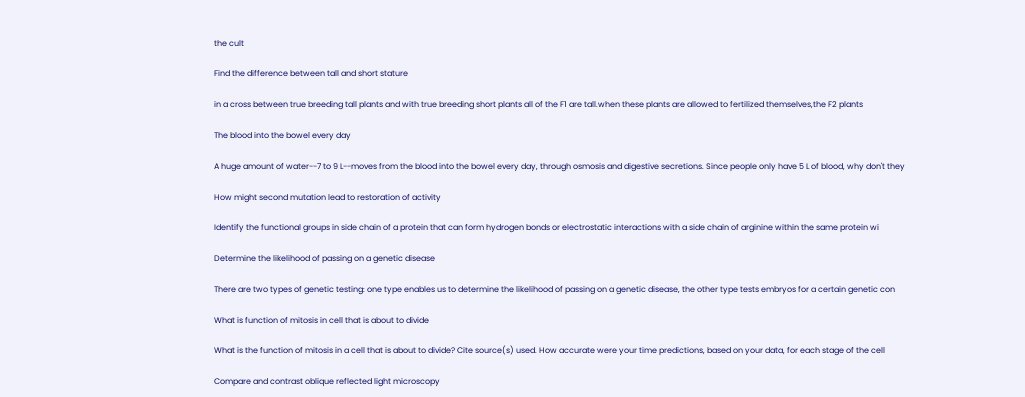the cult

Find the difference between tall and short stature

in a cross between true breeding tall plants and with true breeding short plants all of the F1 are tall.when these plants are allowed to fertilized themselves,the F2 plants

The blood into the bowel every day

A huge amount of water--7 to 9 L--moves from the blood into the bowel every day, through osmosis and digestive secretions. Since people only have 5 L of blood, why don't they

How might second mutation lead to restoration of activity

Identify the functional groups in side chain of a protein that can form hydrogen bonds or electrostatic interactions with a side chain of arginine within the same protein wi

Determine the likelihood of passing on a genetic disease

There are two types of genetic testing: one type enables us to determine the likelihood of passing on a genetic disease, the other type tests embryos for a certain genetic con

What is function of mitosis in cell that is about to divide

What is the function of mitosis in a cell that is about to divide? Cite source(s) used. How accurate were your time predictions, based on your data, for each stage of the cell

Compare and contrast oblique reflected light microscopy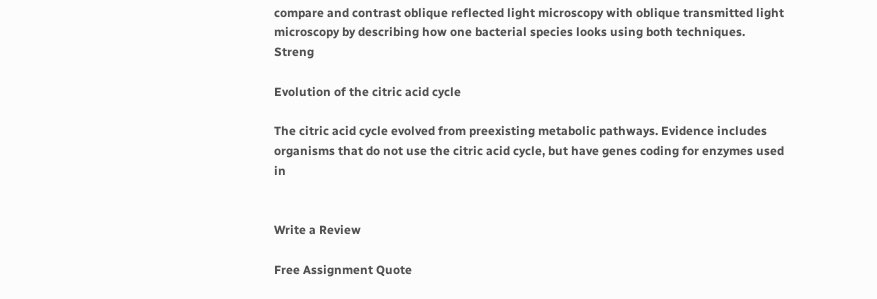compare and contrast oblique reflected light microscopy with oblique transmitted light microscopy by describing how one bacterial species looks using both techniques. Streng

Evolution of the citric acid cycle

The citric acid cycle evolved from preexisting metabolic pathways. Evidence includes organisms that do not use the citric acid cycle, but have genes coding for enzymes used in


Write a Review

Free Assignment Quote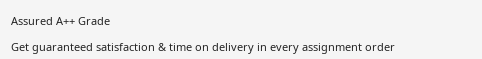Assured A++ Grade

Get guaranteed satisfaction & time on delivery in every assignment order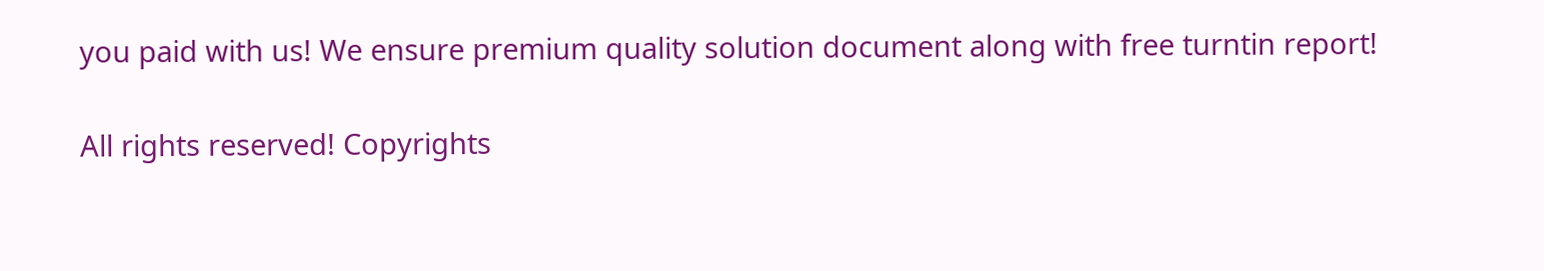you paid with us! We ensure premium quality solution document along with free turntin report!

All rights reserved! Copyrights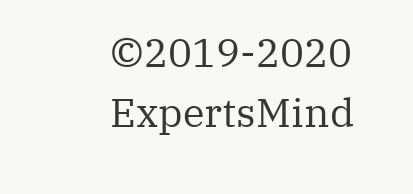©2019-2020 ExpertsMind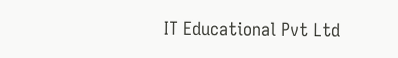IT Educational Pvt Ltd